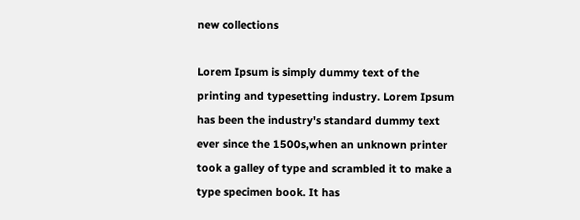new collections

Lorem Ipsum is simply dummy text of the printing and typesetting industry. Lorem Ipsum has been the industry's standard dummy text ever since the 1500s,when an unknown printer took a galley of type and scrambled it to make a type specimen book. It has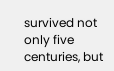survived not only five centuries, but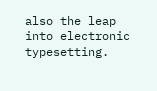also the leap into electronic typesetting.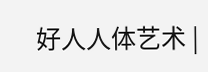好人人体艺术 |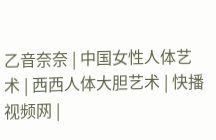乙音奈奈 | 中国女性人体艺术 | 西西人体大胆艺术 | 快播视频网 |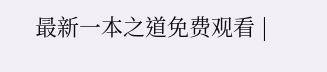最新一本之道免费观看 |